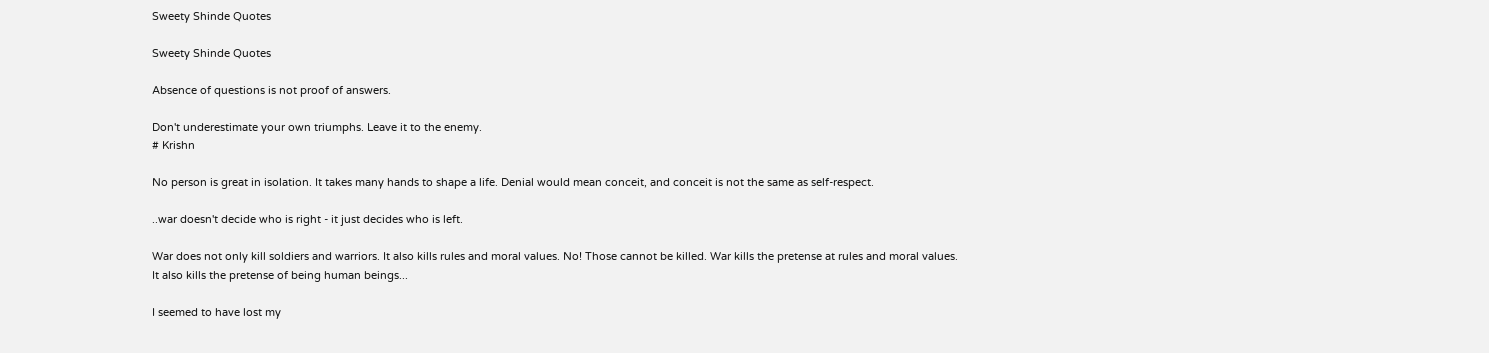Sweety Shinde Quotes

Sweety Shinde Quotes

Absence of questions is not proof of answers.

Don't underestimate your own triumphs. Leave it to the enemy.
# Krishn

No person is great in isolation. It takes many hands to shape a life. Denial would mean conceit, and conceit is not the same as self-respect.

..war doesn't decide who is right - it just decides who is left.

War does not only kill soldiers and warriors. It also kills rules and moral values. No! Those cannot be killed. War kills the pretense at rules and moral values. It also kills the pretense of being human beings...

I seemed to have lost my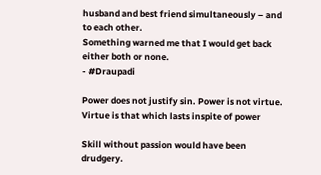husband and best friend simultaneously – and to each other.
Something warned me that I would get back either both or none.
- #Draupadi

Power does not justify sin. Power is not virtue. Virtue is that which lasts inspite of power

Skill without passion would have been drudgery.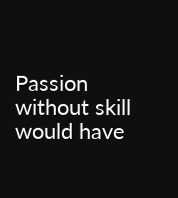Passion without skill would have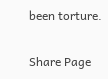been torture.

Share Page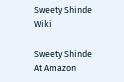Sweety Shinde Wiki

Sweety Shinde At Amazon